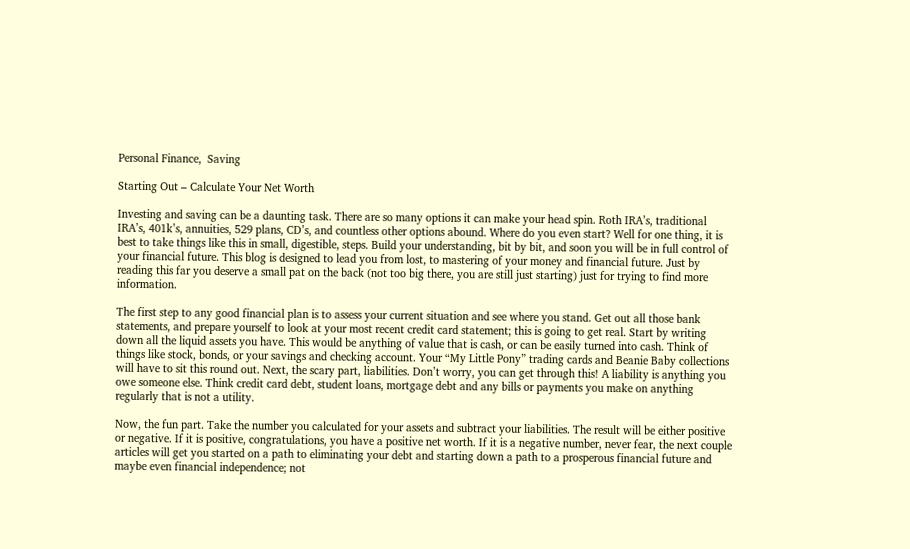Personal Finance,  Saving

Starting Out – Calculate Your Net Worth

Investing and saving can be a daunting task. There are so many options it can make your head spin. Roth IRA’s, traditional IRA’s, 401k’s, annuities, 529 plans, CD’s, and countless other options abound. Where do you even start? Well for one thing, it is best to take things like this in small, digestible, steps. Build your understanding, bit by bit, and soon you will be in full control of your financial future. This blog is designed to lead you from lost, to mastering of your money and financial future. Just by reading this far you deserve a small pat on the back (not too big there, you are still just starting) just for trying to find more information.

The first step to any good financial plan is to assess your current situation and see where you stand. Get out all those bank statements, and prepare yourself to look at your most recent credit card statement; this is going to get real. Start by writing down all the liquid assets you have. This would be anything of value that is cash, or can be easily turned into cash. Think of things like stock, bonds, or your savings and checking account. Your “My Little Pony” trading cards and Beanie Baby collections will have to sit this round out. Next, the scary part, liabilities. Don’t worry, you can get through this! A liability is anything you owe someone else. Think credit card debt, student loans, mortgage debt and any bills or payments you make on anything regularly that is not a utility.

Now, the fun part. Take the number you calculated for your assets and subtract your liabilities. The result will be either positive or negative. If it is positive, congratulations, you have a positive net worth. If it is a negative number, never fear, the next couple articles will get you started on a path to eliminating your debt and starting down a path to a prosperous financial future and maybe even financial independence; not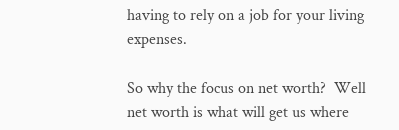having to rely on a job for your living expenses.

So why the focus on net worth?  Well net worth is what will get us where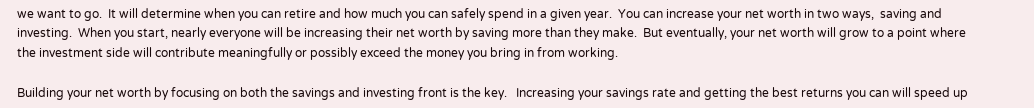we want to go.  It will determine when you can retire and how much you can safely spend in a given year.  You can increase your net worth in two ways,  saving and investing.  When you start, nearly everyone will be increasing their net worth by saving more than they make.  But eventually, your net worth will grow to a point where the investment side will contribute meaningfully or possibly exceed the money you bring in from working.

Building your net worth by focusing on both the savings and investing front is the key.   Increasing your savings rate and getting the best returns you can will speed up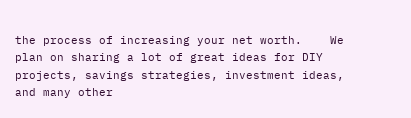the process of increasing your net worth.    We plan on sharing a lot of great ideas for DIY projects, savings strategies, investment ideas, and many other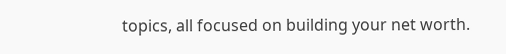topics, all focused on building your net worth.